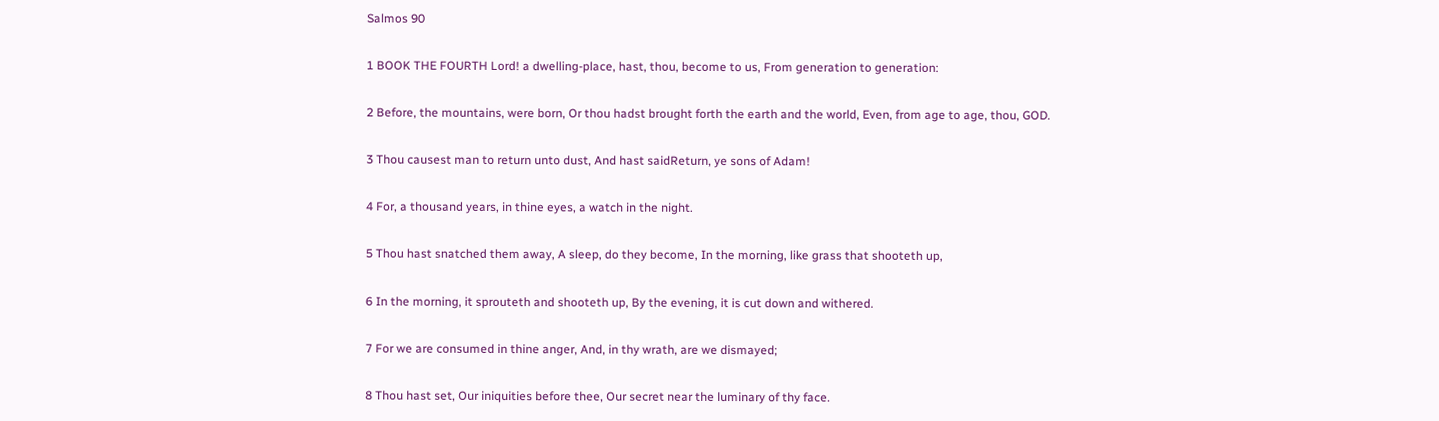Salmos 90

1 BOOK THE FOURTH Lord! a dwelling-place, hast, thou, become to us, From generation to generation:

2 Before, the mountains, were born, Or thou hadst brought forth the earth and the world, Even, from age to age, thou, GOD.

3 Thou causest man to return unto dust, And hast saidReturn, ye sons of Adam!

4 For, a thousand years, in thine eyes, a watch in the night.

5 Thou hast snatched them away, A sleep, do they become, In the morning, like grass that shooteth up,

6 In the morning, it sprouteth and shooteth up, By the evening, it is cut down and withered.

7 For we are consumed in thine anger, And, in thy wrath, are we dismayed;

8 Thou hast set, Our iniquities before thee, Our secret near the luminary of thy face.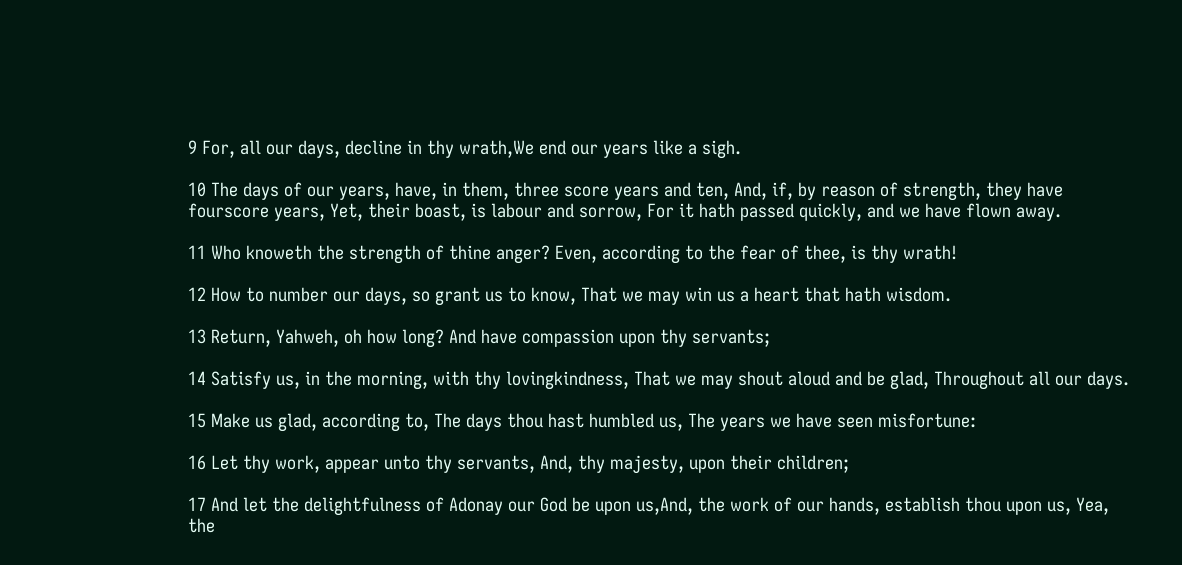9 For, all our days, decline in thy wrath,We end our years like a sigh.

10 The days of our years, have, in them, three score years and ten, And, if, by reason of strength, they have fourscore years, Yet, their boast, is labour and sorrow, For it hath passed quickly, and we have flown away.

11 Who knoweth the strength of thine anger? Even, according to the fear of thee, is thy wrath!

12 How to number our days, so grant us to know, That we may win us a heart that hath wisdom.

13 Return, Yahweh, oh how long? And have compassion upon thy servants;

14 Satisfy us, in the morning, with thy lovingkindness, That we may shout aloud and be glad, Throughout all our days.

15 Make us glad, according to, The days thou hast humbled us, The years we have seen misfortune:

16 Let thy work, appear unto thy servants, And, thy majesty, upon their children;

17 And let the delightfulness of Adonay our God be upon us,And, the work of our hands, establish thou upon us, Yea, the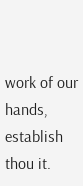work of our hands, establish thou it.